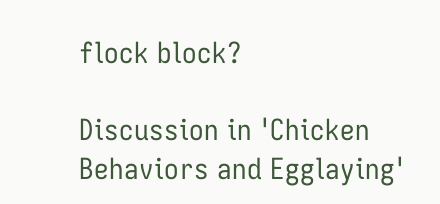flock block?

Discussion in 'Chicken Behaviors and Egglaying'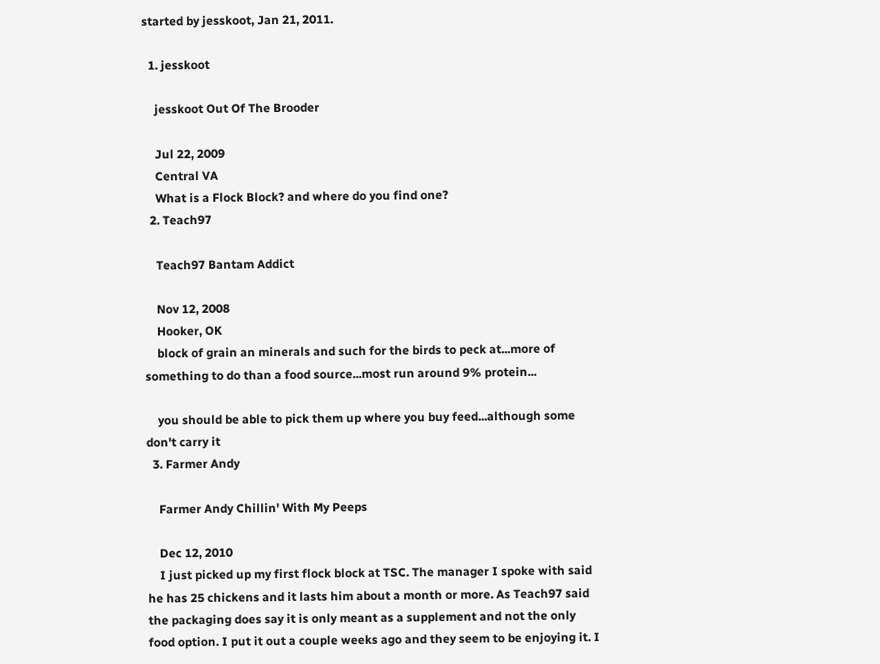started by jesskoot, Jan 21, 2011.

  1. jesskoot

    jesskoot Out Of The Brooder

    Jul 22, 2009
    Central VA
    What is a Flock Block? and where do you find one?
  2. Teach97

    Teach97 Bantam Addict

    Nov 12, 2008
    Hooker, OK
    block of grain an minerals and such for the birds to peck at...more of something to do than a food source...most run around 9% protein...

    you should be able to pick them up where you buy feed...although some don't carry it
  3. Farmer Andy

    Farmer Andy Chillin' With My Peeps

    Dec 12, 2010
    I just picked up my first flock block at TSC. The manager I spoke with said he has 25 chickens and it lasts him about a month or more. As Teach97 said the packaging does say it is only meant as a supplement and not the only food option. I put it out a couple weeks ago and they seem to be enjoying it. I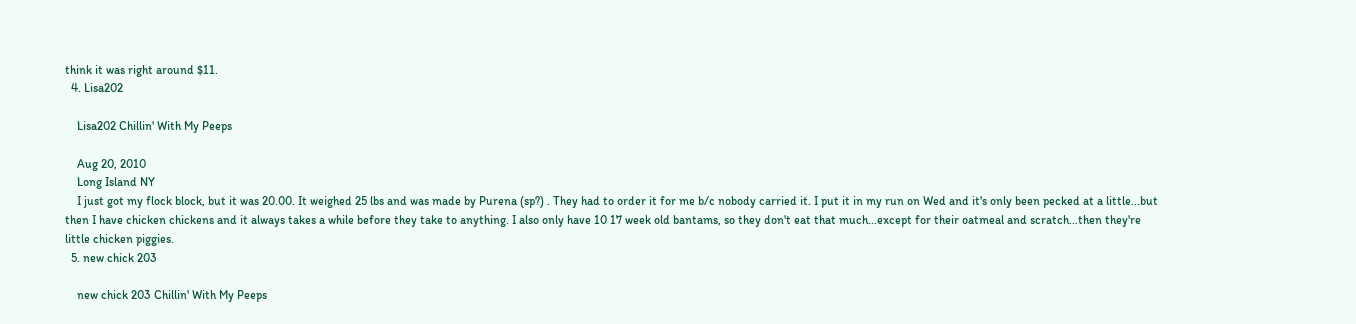think it was right around $11.
  4. Lisa202

    Lisa202 Chillin' With My Peeps

    Aug 20, 2010
    Long Island NY
    I just got my flock block, but it was 20.00. It weighed 25 lbs and was made by Purena (sp?) . They had to order it for me b/c nobody carried it. I put it in my run on Wed and it's only been pecked at a little...but then I have chicken chickens and it always takes a while before they take to anything. I also only have 10 17 week old bantams, so they don't eat that much...except for their oatmeal and scratch...then they're little chicken piggies.
  5. new chick 203

    new chick 203 Chillin' With My Peeps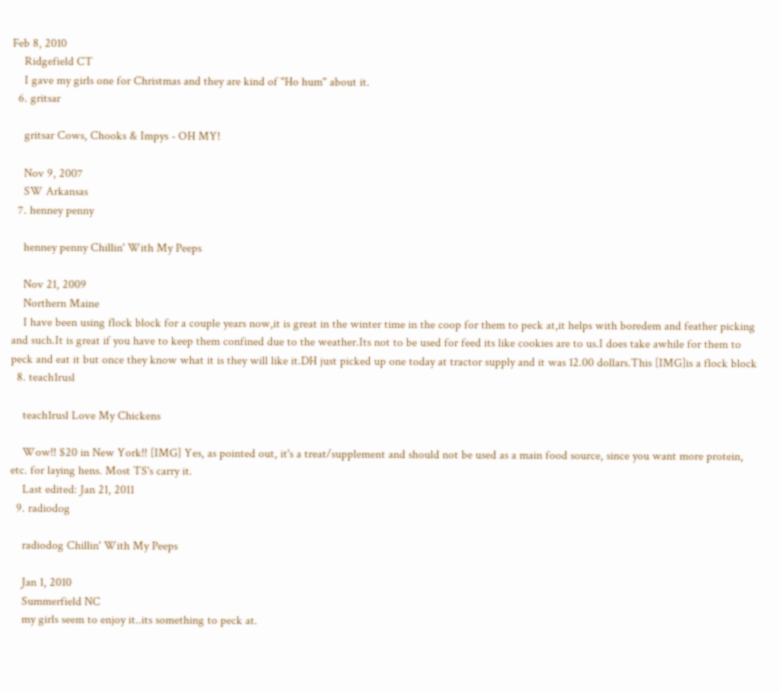Feb 8, 2010
    Ridgefield CT
    I gave my girls one for Christmas and they are kind of "Ho hum" about it.
  6. gritsar

    gritsar Cows, Chooks & Impys - OH MY!

    Nov 9, 2007
    SW Arkansas
  7. henney penny

    henney penny Chillin' With My Peeps

    Nov 21, 2009
    Northern Maine
    I have been using flock block for a couple years now,it is great in the winter time in the coop for them to peck at,it helps with boredem and feather picking and such.It is great if you have to keep them confined due to the weather.Its not to be used for feed its like cookies are to us.I does take awhile for them to peck and eat it but once they know what it is they will like it.DH just picked up one today at tractor supply and it was 12.00 dollars.This [IMG]is a flock block
  8. teach1rusl

    teach1rusl Love My Chickens

    Wow!! $20 in New York!! [IMG] Yes, as pointed out, it's a treat/supplement and should not be used as a main food source, since you want more protein, etc. for laying hens. Most TS's carry it.
    Last edited: Jan 21, 2011
  9. radiodog

    radiodog Chillin' With My Peeps

    Jan 1, 2010
    Summerfield NC
    my girls seem to enjoy it..its something to peck at.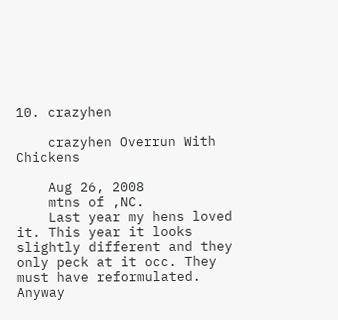10. crazyhen

    crazyhen Overrun With Chickens

    Aug 26, 2008
    mtns of ,NC.
    Last year my hens loved it. This year it looks slightly different and they only peck at it occ. They must have reformulated. Anyway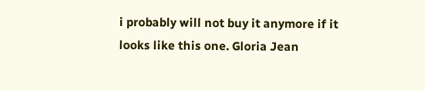i probably will not buy it anymore if it looks like this one. Gloria Jean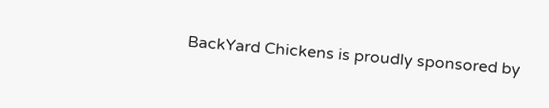BackYard Chickens is proudly sponsored by